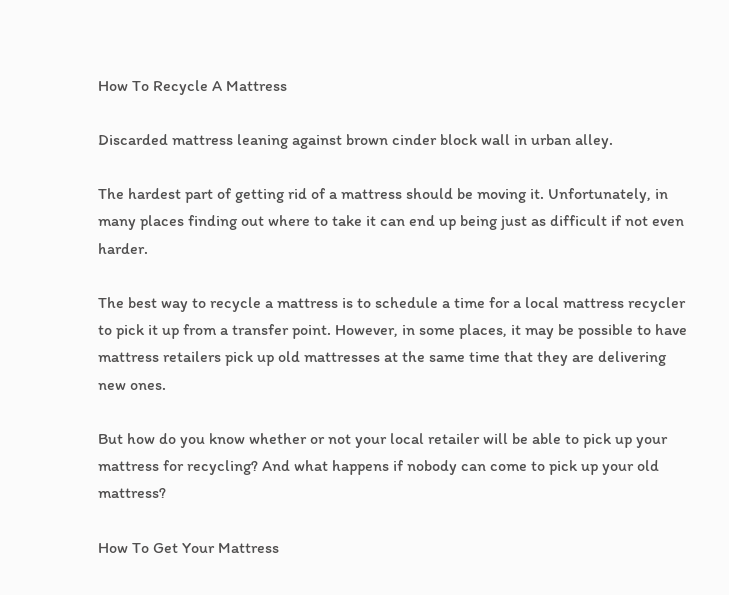How To Recycle A Mattress

Discarded mattress leaning against brown cinder block wall in urban alley.

The hardest part of getting rid of a mattress should be moving it. Unfortunately, in many places finding out where to take it can end up being just as difficult if not even harder.

The best way to recycle a mattress is to schedule a time for a local mattress recycler to pick it up from a transfer point. However, in some places, it may be possible to have mattress retailers pick up old mattresses at the same time that they are delivering new ones.

But how do you know whether or not your local retailer will be able to pick up your mattress for recycling? And what happens if nobody can come to pick up your old mattress?

How To Get Your Mattress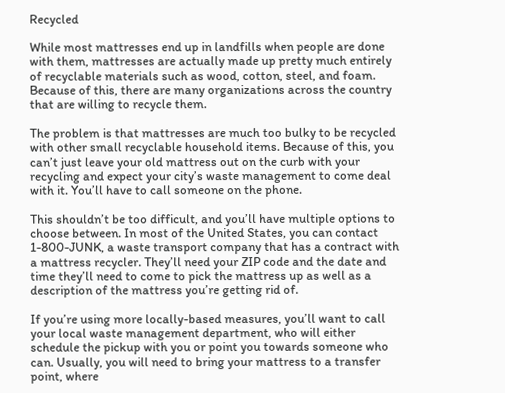Recycled

While most mattresses end up in landfills when people are done with them, mattresses are actually made up pretty much entirely of recyclable materials such as wood, cotton, steel, and foam. Because of this, there are many organizations across the country that are willing to recycle them.

The problem is that mattresses are much too bulky to be recycled with other small recyclable household items. Because of this, you can’t just leave your old mattress out on the curb with your recycling and expect your city’s waste management to come deal with it. You’ll have to call someone on the phone.

This shouldn’t be too difficult, and you’ll have multiple options to choose between. In most of the United States, you can contact 1-800-JUNK, a waste transport company that has a contract with a mattress recycler. They’ll need your ZIP code and the date and time they’ll need to come to pick the mattress up as well as a description of the mattress you’re getting rid of.

If you’re using more locally-based measures, you’ll want to call your local waste management department, who will either schedule the pickup with you or point you towards someone who can. Usually, you will need to bring your mattress to a transfer point, where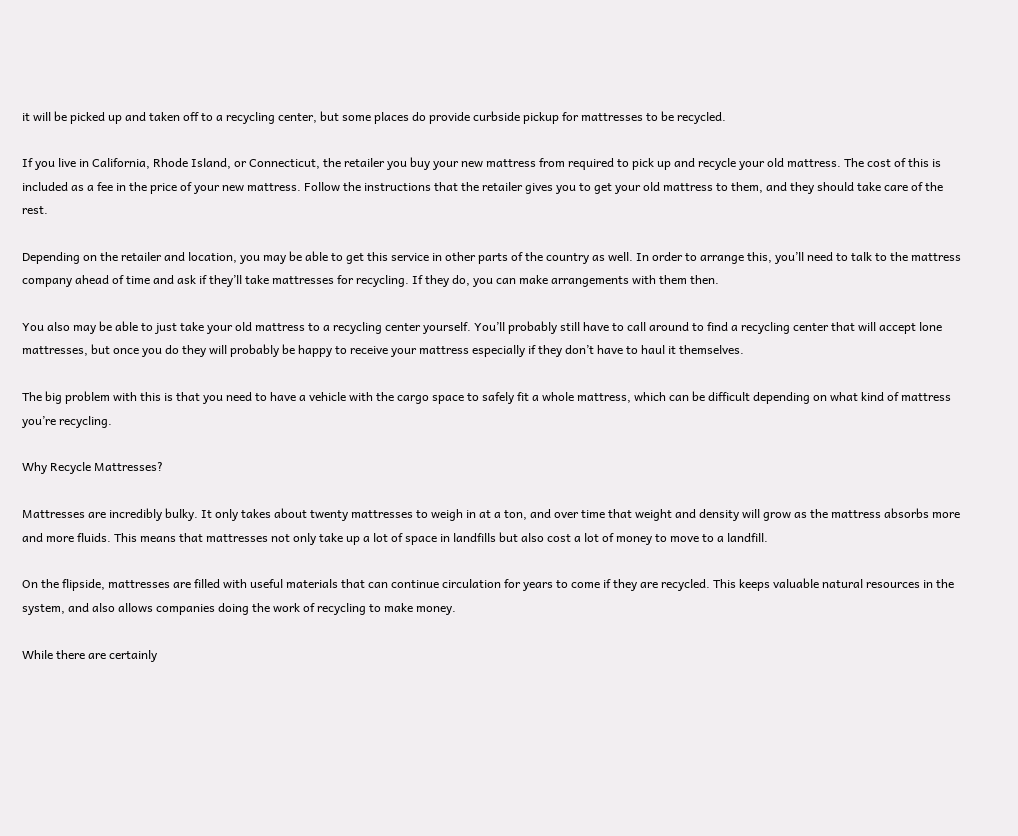it will be picked up and taken off to a recycling center, but some places do provide curbside pickup for mattresses to be recycled.

If you live in California, Rhode Island, or Connecticut, the retailer you buy your new mattress from required to pick up and recycle your old mattress. The cost of this is included as a fee in the price of your new mattress. Follow the instructions that the retailer gives you to get your old mattress to them, and they should take care of the rest.

Depending on the retailer and location, you may be able to get this service in other parts of the country as well. In order to arrange this, you’ll need to talk to the mattress company ahead of time and ask if they’ll take mattresses for recycling. If they do, you can make arrangements with them then.

You also may be able to just take your old mattress to a recycling center yourself. You’ll probably still have to call around to find a recycling center that will accept lone mattresses, but once you do they will probably be happy to receive your mattress especially if they don’t have to haul it themselves.

The big problem with this is that you need to have a vehicle with the cargo space to safely fit a whole mattress, which can be difficult depending on what kind of mattress you’re recycling.

Why Recycle Mattresses?

Mattresses are incredibly bulky. It only takes about twenty mattresses to weigh in at a ton, and over time that weight and density will grow as the mattress absorbs more and more fluids. This means that mattresses not only take up a lot of space in landfills but also cost a lot of money to move to a landfill.

On the flipside, mattresses are filled with useful materials that can continue circulation for years to come if they are recycled. This keeps valuable natural resources in the system, and also allows companies doing the work of recycling to make money.

While there are certainly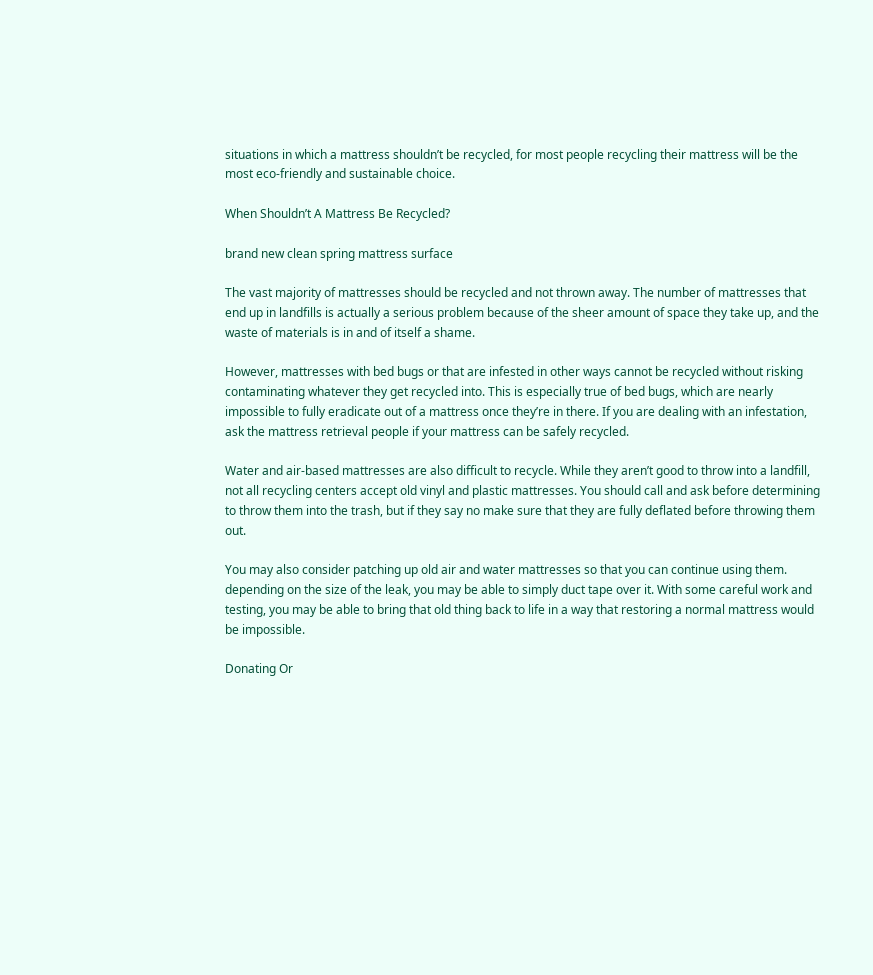situations in which a mattress shouldn’t be recycled, for most people recycling their mattress will be the most eco-friendly and sustainable choice.

When Shouldn’t A Mattress Be Recycled?

brand new clean spring mattress surface

The vast majority of mattresses should be recycled and not thrown away. The number of mattresses that end up in landfills is actually a serious problem because of the sheer amount of space they take up, and the waste of materials is in and of itself a shame.

However, mattresses with bed bugs or that are infested in other ways cannot be recycled without risking contaminating whatever they get recycled into. This is especially true of bed bugs, which are nearly impossible to fully eradicate out of a mattress once they’re in there. If you are dealing with an infestation, ask the mattress retrieval people if your mattress can be safely recycled.

Water and air-based mattresses are also difficult to recycle. While they aren’t good to throw into a landfill, not all recycling centers accept old vinyl and plastic mattresses. You should call and ask before determining to throw them into the trash, but if they say no make sure that they are fully deflated before throwing them out.

You may also consider patching up old air and water mattresses so that you can continue using them. depending on the size of the leak, you may be able to simply duct tape over it. With some careful work and testing, you may be able to bring that old thing back to life in a way that restoring a normal mattress would be impossible.

Donating Or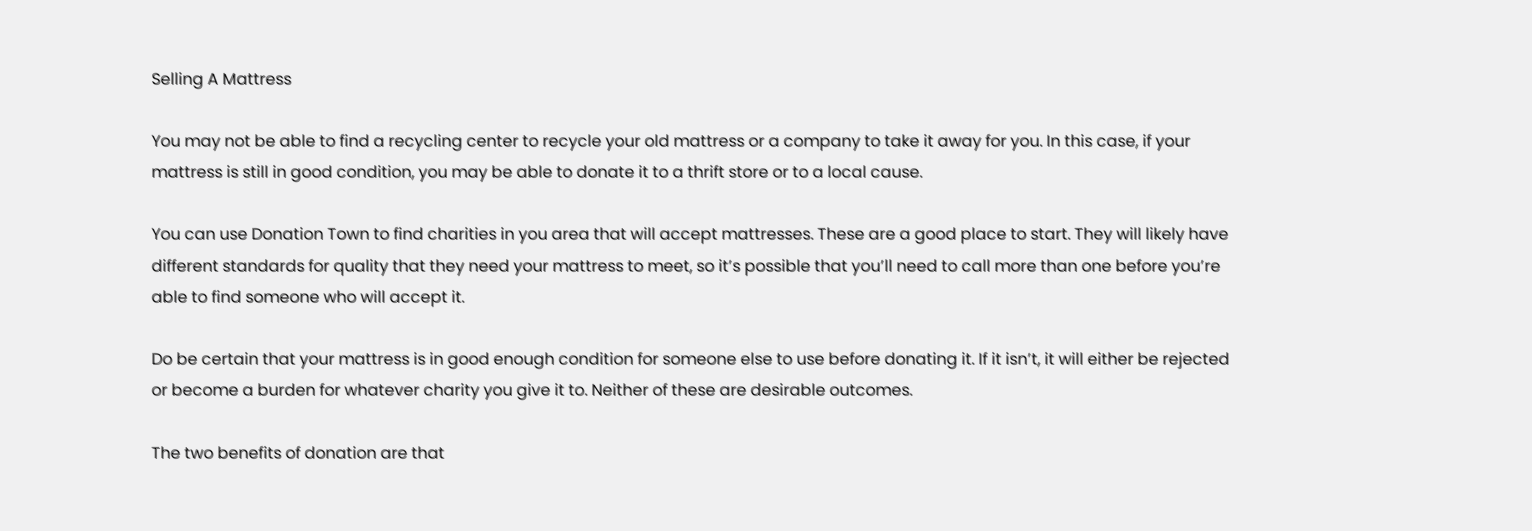Selling A Mattress

You may not be able to find a recycling center to recycle your old mattress or a company to take it away for you. In this case, if your mattress is still in good condition, you may be able to donate it to a thrift store or to a local cause.

You can use Donation Town to find charities in you area that will accept mattresses. These are a good place to start. They will likely have different standards for quality that they need your mattress to meet, so it’s possible that you’ll need to call more than one before you’re able to find someone who will accept it.

Do be certain that your mattress is in good enough condition for someone else to use before donating it. If it isn’t, it will either be rejected or become a burden for whatever charity you give it to. Neither of these are desirable outcomes.

The two benefits of donation are that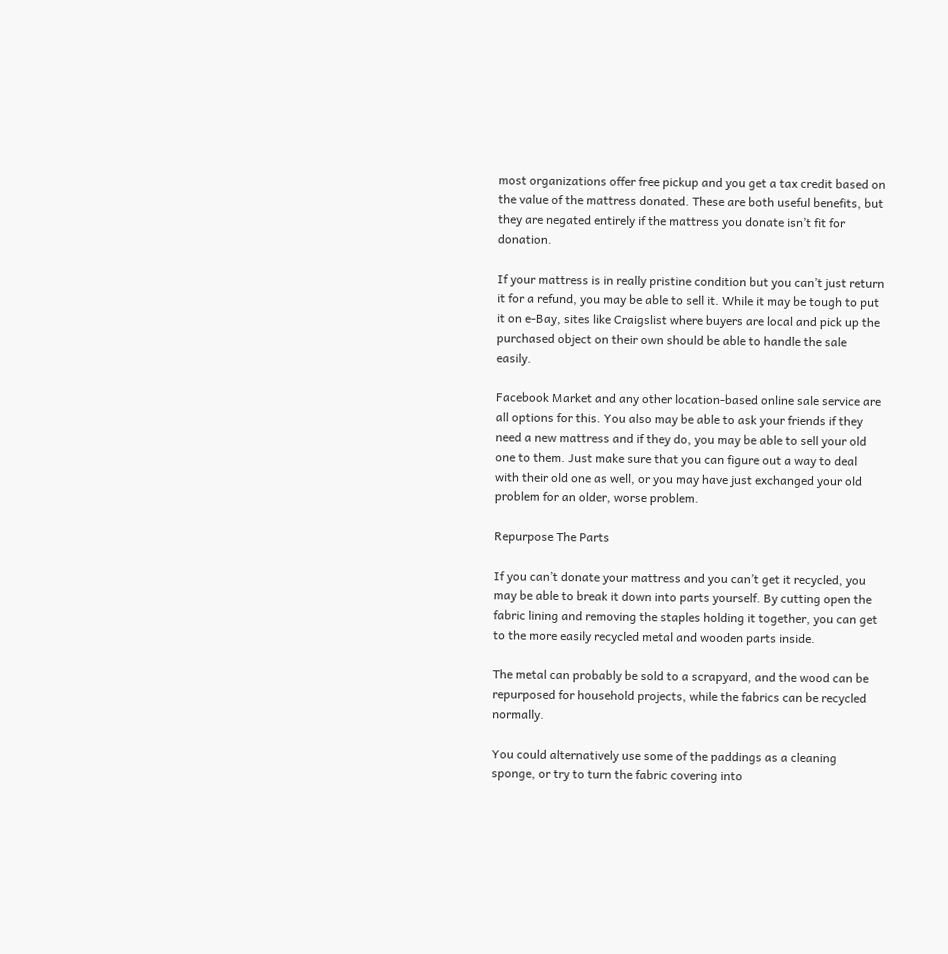most organizations offer free pickup and you get a tax credit based on the value of the mattress donated. These are both useful benefits, but they are negated entirely if the mattress you donate isn’t fit for donation.

If your mattress is in really pristine condition but you can’t just return it for a refund, you may be able to sell it. While it may be tough to put it on e-Bay, sites like Craigslist where buyers are local and pick up the purchased object on their own should be able to handle the sale easily.

Facebook Market and any other location-based online sale service are all options for this. You also may be able to ask your friends if they need a new mattress and if they do, you may be able to sell your old one to them. Just make sure that you can figure out a way to deal with their old one as well, or you may have just exchanged your old problem for an older, worse problem.

Repurpose The Parts

If you can’t donate your mattress and you can’t get it recycled, you may be able to break it down into parts yourself. By cutting open the fabric lining and removing the staples holding it together, you can get to the more easily recycled metal and wooden parts inside.

The metal can probably be sold to a scrapyard, and the wood can be repurposed for household projects, while the fabrics can be recycled normally.

You could alternatively use some of the paddings as a cleaning sponge, or try to turn the fabric covering into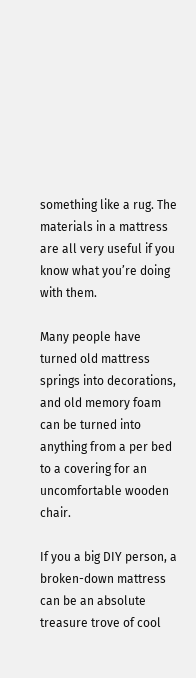something like a rug. The materials in a mattress are all very useful if you know what you’re doing with them.

Many people have turned old mattress springs into decorations, and old memory foam can be turned into anything from a per bed to a covering for an uncomfortable wooden chair.

If you a big DIY person, a broken-down mattress can be an absolute treasure trove of cool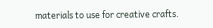materials to use for creative crafts.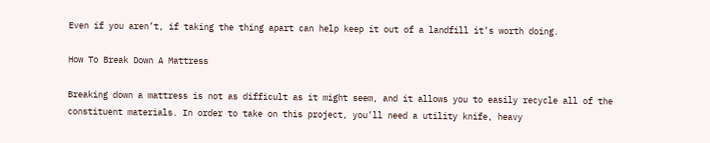Even if you aren’t, if taking the thing apart can help keep it out of a landfill it’s worth doing.

How To Break Down A Mattress

Breaking down a mattress is not as difficult as it might seem, and it allows you to easily recycle all of the constituent materials. In order to take on this project, you’ll need a utility knife, heavy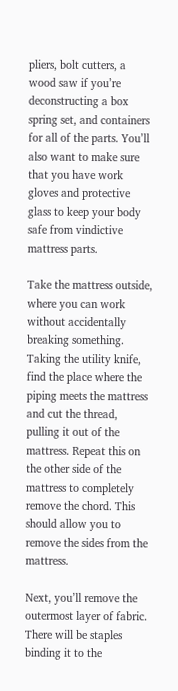pliers, bolt cutters, a wood saw if you’re deconstructing a box spring set, and containers for all of the parts. You’ll also want to make sure that you have work gloves and protective glass to keep your body safe from vindictive mattress parts.

Take the mattress outside, where you can work without accidentally breaking something. Taking the utility knife, find the place where the piping meets the mattress and cut the thread, pulling it out of the mattress. Repeat this on the other side of the mattress to completely remove the chord. This should allow you to remove the sides from the mattress.

Next, you’ll remove the outermost layer of fabric. There will be staples binding it to the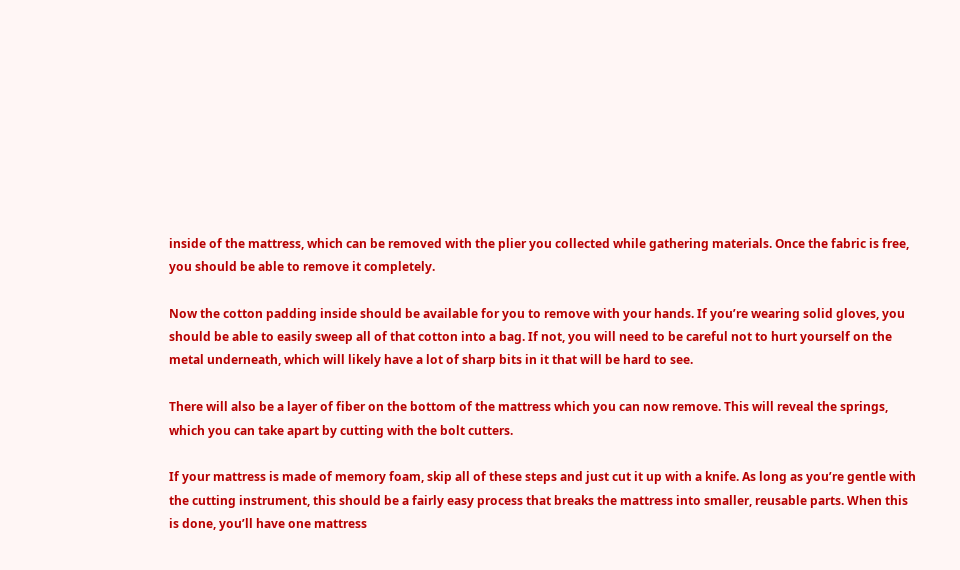inside of the mattress, which can be removed with the plier you collected while gathering materials. Once the fabric is free, you should be able to remove it completely.

Now the cotton padding inside should be available for you to remove with your hands. If you’re wearing solid gloves, you should be able to easily sweep all of that cotton into a bag. If not, you will need to be careful not to hurt yourself on the metal underneath, which will likely have a lot of sharp bits in it that will be hard to see.

There will also be a layer of fiber on the bottom of the mattress which you can now remove. This will reveal the springs, which you can take apart by cutting with the bolt cutters.

If your mattress is made of memory foam, skip all of these steps and just cut it up with a knife. As long as you’re gentle with the cutting instrument, this should be a fairly easy process that breaks the mattress into smaller, reusable parts. When this is done, you’ll have one mattress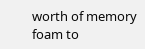worth of memory foam to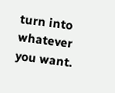turn into whatever you want.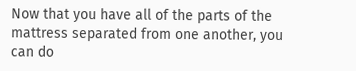Now that you have all of the parts of the mattress separated from one another, you can do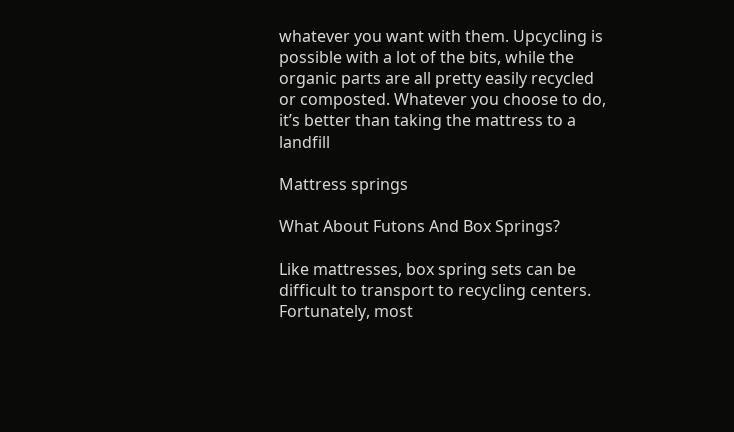whatever you want with them. Upcycling is possible with a lot of the bits, while the organic parts are all pretty easily recycled or composted. Whatever you choose to do, it’s better than taking the mattress to a landfill

Mattress springs

What About Futons And Box Springs?

Like mattresses, box spring sets can be difficult to transport to recycling centers. Fortunately, most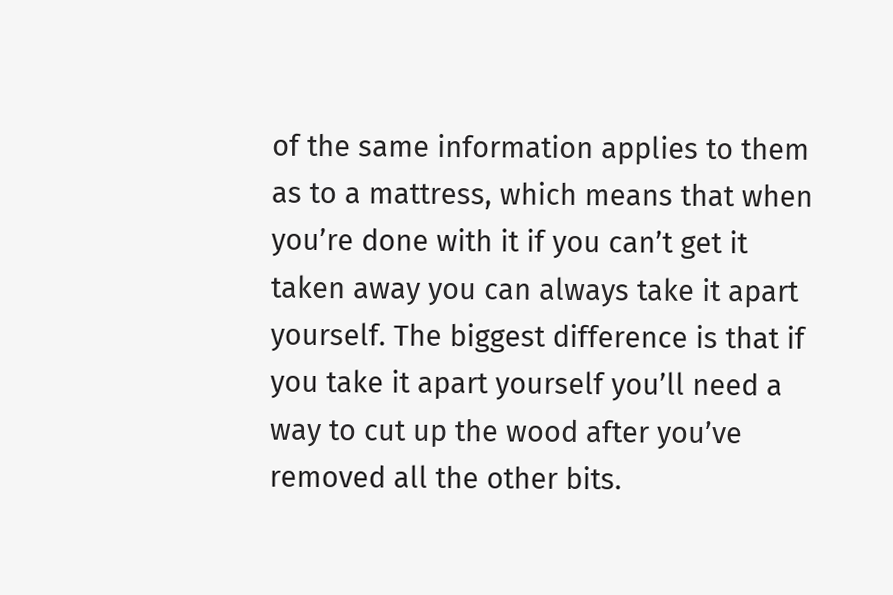of the same information applies to them as to a mattress, which means that when you’re done with it if you can’t get it taken away you can always take it apart yourself. The biggest difference is that if you take it apart yourself you’ll need a way to cut up the wood after you’ve removed all the other bits.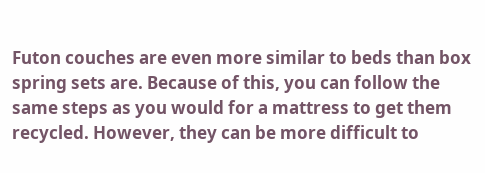Futon couches are even more similar to beds than box spring sets are. Because of this, you can follow the same steps as you would for a mattress to get them recycled. However, they can be more difficult to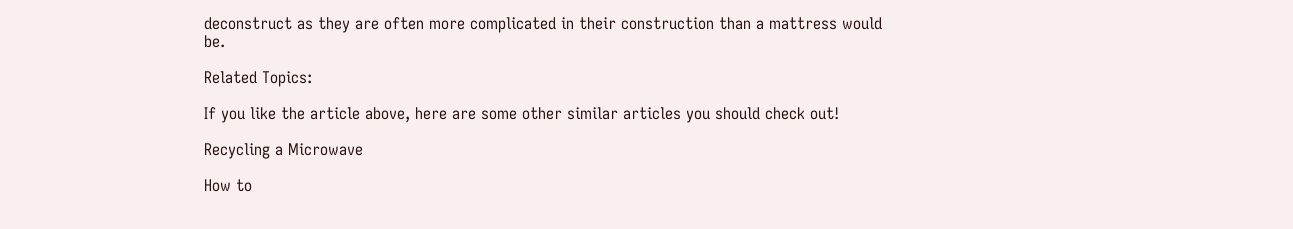deconstruct as they are often more complicated in their construction than a mattress would be.

Related Topics:

If you like the article above, here are some other similar articles you should check out!

Recycling a Microwave

How to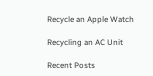Recycle an Apple Watch

Recycling an AC Unit

Recent Posts